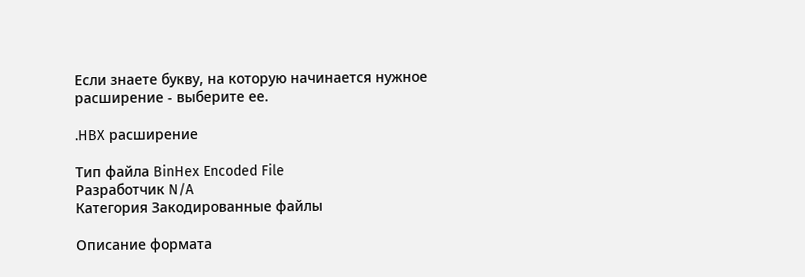Если знаете букву, на которую начинается нужное расширение - выберите ее.

.HBX расширение

Тип файла BinHex Encoded File
Разработчик N/A
Категория Закодированные файлы

Описание формата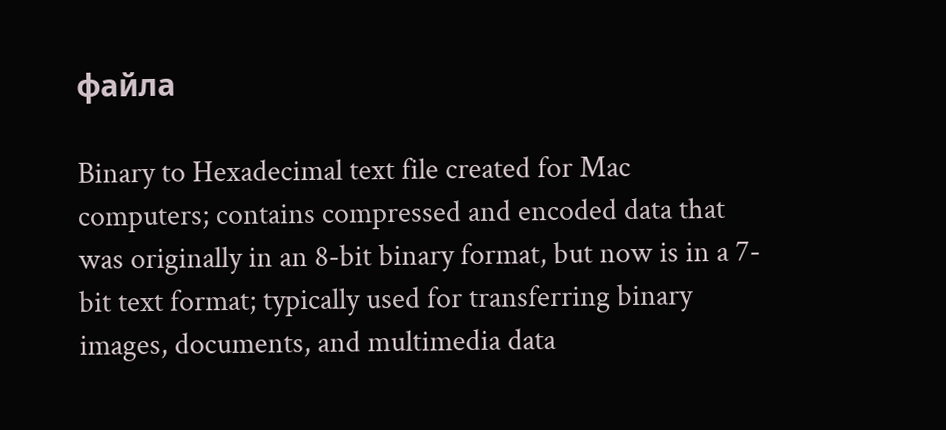файла

Binary to Hexadecimal text file created for Mac computers; contains compressed and encoded data that was originally in an 8-bit binary format, but now is in a 7-bit text format; typically used for transferring binary images, documents, and multimedia data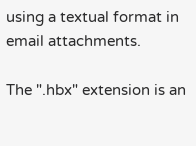using a textual format in email attachments.

The ".hbx" extension is an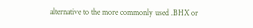alternative to the more commonly used .BHX or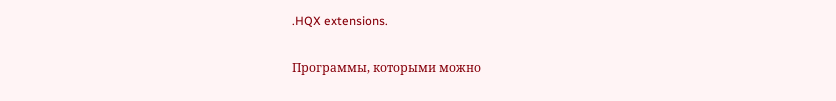.HQX extensions.

Программы, которыми можно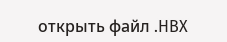открыть файл .HBX